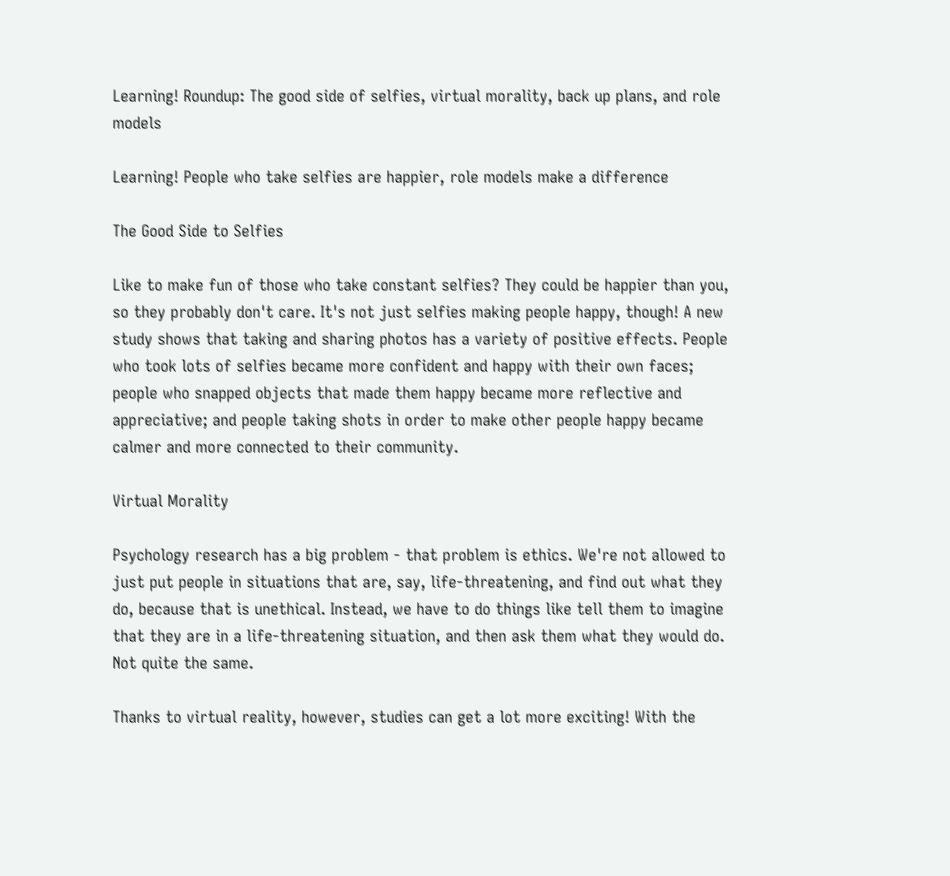Learning! Roundup: The good side of selfies, virtual morality, back up plans, and role models

Learning! People who take selfies are happier, role models make a difference

The Good Side to Selfies

Like to make fun of those who take constant selfies? They could be happier than you, so they probably don't care. It's not just selfies making people happy, though! A new study shows that taking and sharing photos has a variety of positive effects. People who took lots of selfies became more confident and happy with their own faces; people who snapped objects that made them happy became more reflective and appreciative; and people taking shots in order to make other people happy became calmer and more connected to their community.

Virtual Morality

Psychology research has a big problem - that problem is ethics. We're not allowed to just put people in situations that are, say, life-threatening, and find out what they do, because that is unethical. Instead, we have to do things like tell them to imagine that they are in a life-threatening situation, and then ask them what they would do. Not quite the same.

Thanks to virtual reality, however, studies can get a lot more exciting! With the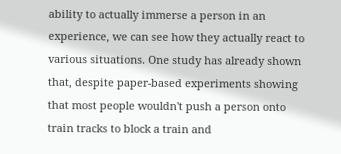ability to actually immerse a person in an experience, we can see how they actually react to various situations. One study has already shown that, despite paper-based experiments showing that most people wouldn't push a person onto train tracks to block a train and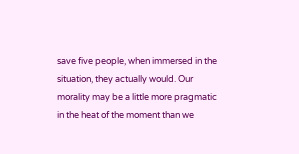save five people, when immersed in the situation, they actually would. Our morality may be a little more pragmatic in the heat of the moment than we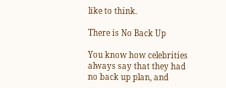like to think.

There is No Back Up

You know how celebrities always say that they had no back up plan, and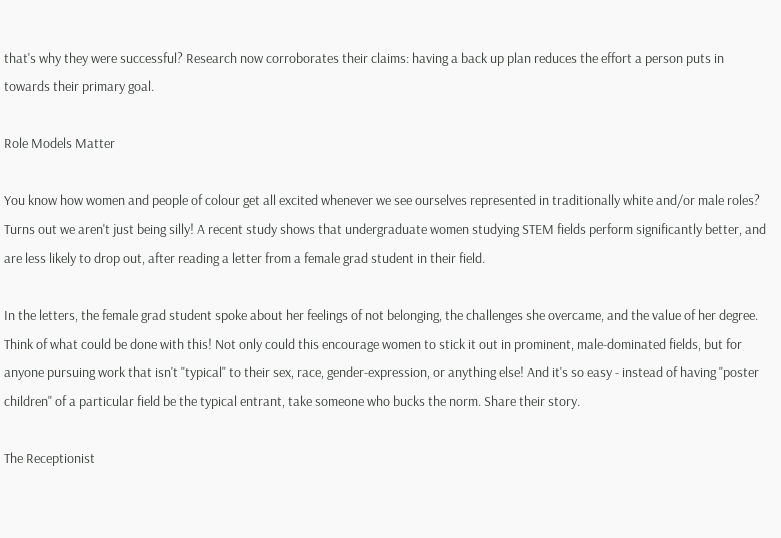that's why they were successful? Research now corroborates their claims: having a back up plan reduces the effort a person puts in towards their primary goal.

Role Models Matter

You know how women and people of colour get all excited whenever we see ourselves represented in traditionally white and/or male roles? Turns out we aren't just being silly! A recent study shows that undergraduate women studying STEM fields perform significantly better, and are less likely to drop out, after reading a letter from a female grad student in their field.

In the letters, the female grad student spoke about her feelings of not belonging, the challenges she overcame, and the value of her degree. Think of what could be done with this! Not only could this encourage women to stick it out in prominent, male-dominated fields, but for anyone pursuing work that isn't "typical" to their sex, race, gender-expression, or anything else! And it's so easy - instead of having "poster children" of a particular field be the typical entrant, take someone who bucks the norm. Share their story.

The Receptionist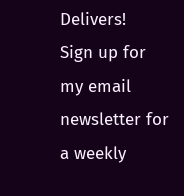Delivers!
Sign up for my email newsletter for a weekly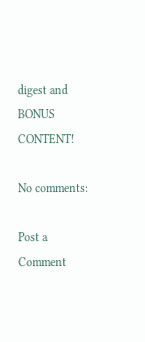digest and BONUS CONTENT!

No comments:

Post a Comment